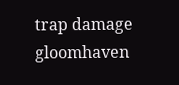trap damage gloomhaven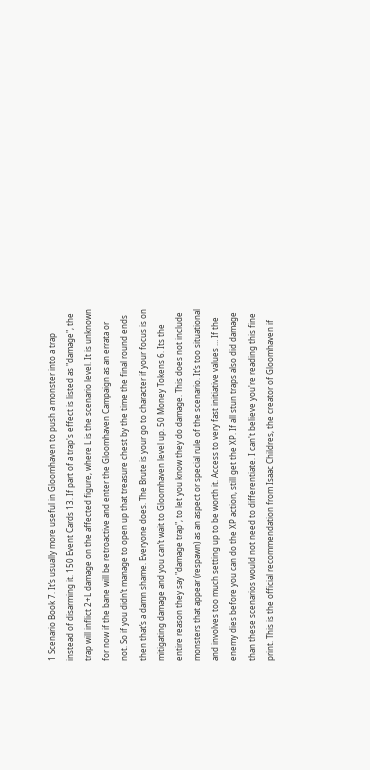1 Scenario Book 7. It’s usually more useful in Gloomhaven to push a monster into a trap instead of disarming it. 150 Event Cards 13. If part of a trap's effect is listed as "damage", the trap will inflict 2+L damage on the affected figure, where L is the scenario level. It is unknown for now if the bane will be retroactive and enter the Gloomhaven Campaign as an errata or not. So if you didn’t manage to open up that treasure chest by the time the final round ends then that’s a damn shame. Everyone does. The Brute is your go to character if your focus is on mitigating damage and you can’t wait to Gloomhaven level up. 50 Money Tokens 6. Its the entire reason they say "damage trap", to let you know they do damage. This does not include monsters that appear (respawn) as an aspect or special rule of the scenario. It’s too situational and involves too much setting up to be worth it. Access to very fast initiative values … If the enemy dies before you can do the XP action, still get the XP. If all stun traps also did damage than these scenarios would not need to differentiate. I can't believe you're reading this fine print. This is the official recommendation from Isaac Childres, the creator of Gloomhaven if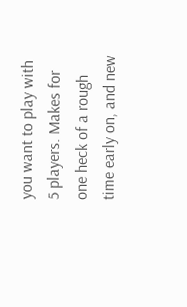you want to play with 5 players. Makes for one heck of a rough time early on, and new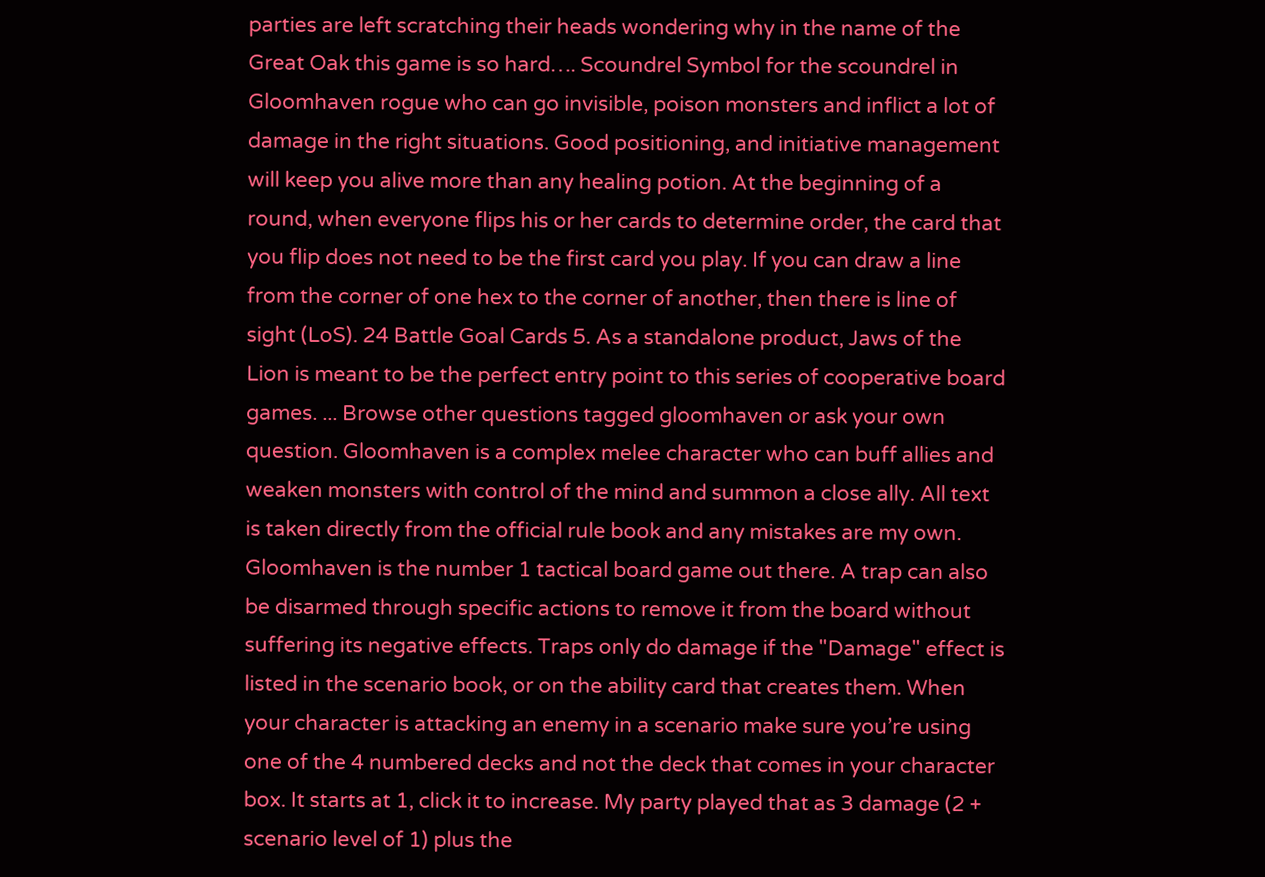parties are left scratching their heads wondering why in the name of the Great Oak this game is so hard…. Scoundrel Symbol for the scoundrel in Gloomhaven rogue who can go invisible, poison monsters and inflict a lot of damage in the right situations. Good positioning, and initiative management will keep you alive more than any healing potion. At the beginning of a round, when everyone flips his or her cards to determine order, the card that you flip does not need to be the first card you play. If you can draw a line from the corner of one hex to the corner of another, then there is line of sight (LoS). 24 Battle Goal Cards 5. As a standalone product, Jaws of the Lion is meant to be the perfect entry point to this series of cooperative board games. ... Browse other questions tagged gloomhaven or ask your own question. Gloomhaven is a complex melee character who can buff allies and weaken monsters with control of the mind and summon a close ally. All text is taken directly from the official rule book and any mistakes are my own. Gloomhaven is the number 1 tactical board game out there. A trap can also be disarmed through specific actions to remove it from the board without suffering its negative effects. Traps only do damage if the "Damage" effect is listed in the scenario book, or on the ability card that creates them. When your character is attacking an enemy in a scenario make sure you’re using one of the 4 numbered decks and not the deck that comes in your character box. It starts at 1, click it to increase. My party played that as 3 damage (2 + scenario level of 1) plus the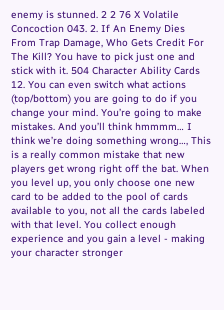enemy is stunned. 2 2 76 X Volatile Concoction 043. 2. If An Enemy Dies From Trap Damage, Who Gets Credit For The Kill? You have to pick just one and stick with it. 504 Character Ability Cards 12. You can even switch what actions (top/bottom) you are going to do if you change your mind. You’re going to make mistakes. And you’ll think hmmmm… I think we’re doing something wrong…, This is a really common mistake that new players get wrong right off the bat. When you level up, you only choose one new card to be added to the pool of cards available to you, not all the cards labeled with that level. You collect enough experience and you gain a level - making your character stronger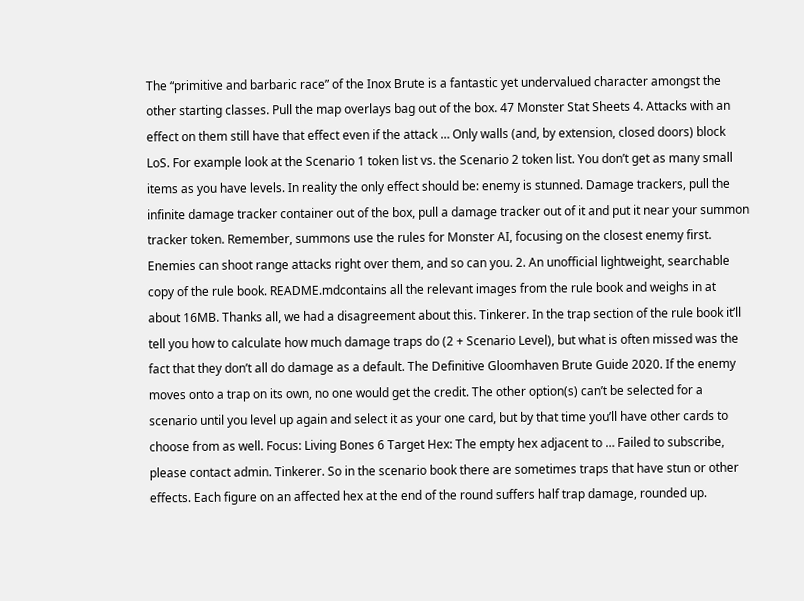The “primitive and barbaric race” of the Inox Brute is a fantastic yet undervalued character amongst the other starting classes. Pull the map overlays bag out of the box. 47 Monster Stat Sheets 4. Attacks with an effect on them still have that effect even if the attack … Only walls (and, by extension, closed doors) block LoS. For example look at the Scenario 1 token list vs. the Scenario 2 token list. You don’t get as many small items as you have levels. In reality the only effect should be: enemy is stunned. Damage trackers, pull the infinite damage tracker container out of the box, pull a damage tracker out of it and put it near your summon tracker token. Remember, summons use the rules for Monster AI, focusing on the closest enemy first. Enemies can shoot range attacks right over them, and so can you. 2. An unofficial lightweight, searchable copy of the rule book. README.mdcontains all the relevant images from the rule book and weighs in at about 16MB. Thanks all, we had a disagreement about this. Tinkerer. In the trap section of the rule book it’ll tell you how to calculate how much damage traps do (2 + Scenario Level), but what is often missed was the fact that they don’t all do damage as a default. The Definitive Gloomhaven Brute Guide 2020. If the enemy moves onto a trap on its own, no one would get the credit. The other option(s) can’t be selected for a scenario until you level up again and select it as your one card, but by that time you’ll have other cards to choose from as well. Focus: Living Bones 6 Target Hex: The empty hex adjacent to … Failed to subscribe, please contact admin. Tinkerer. So in the scenario book there are sometimes traps that have stun or other effects. Each figure on an affected hex at the end of the round suffers half trap damage, rounded up.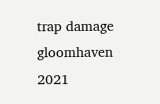trap damage gloomhaven 2021